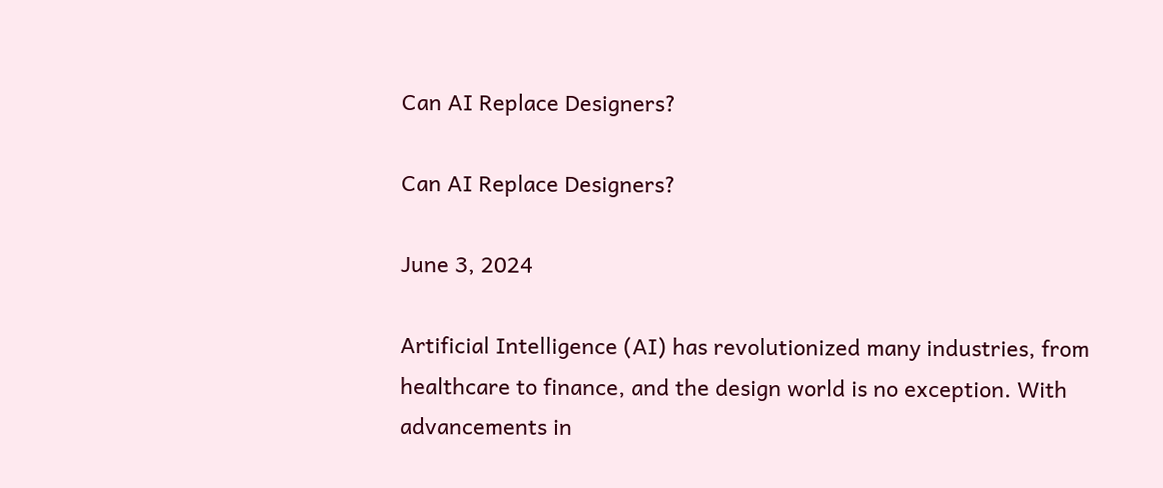Can AI Replace Designers?

Can AI Replace Designers?

June 3, 2024

Artificial Intelligence (AI) has revolutionized many industries, from healthcare to finance, and the design world is no exception. With advancements in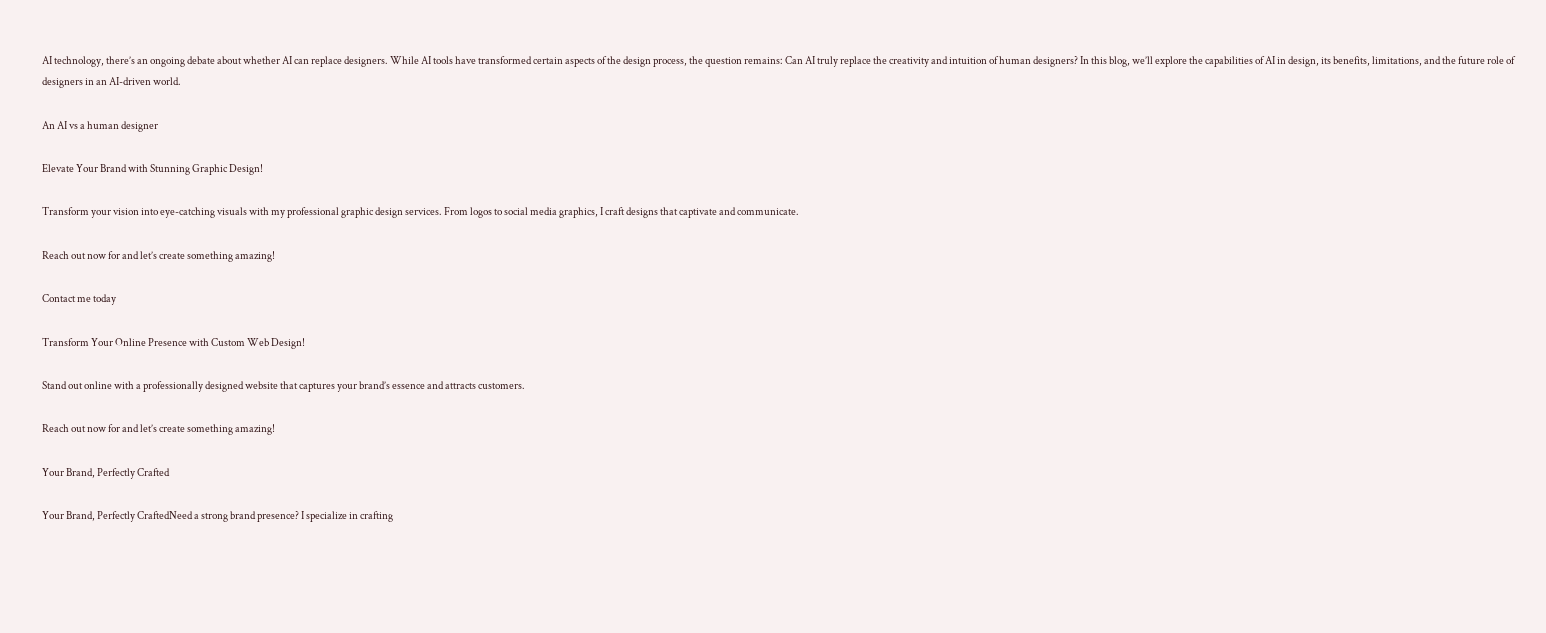AI technology, there’s an ongoing debate about whether AI can replace designers. While AI tools have transformed certain aspects of the design process, the question remains: Can AI truly replace the creativity and intuition of human designers? In this blog, we’ll explore the capabilities of AI in design, its benefits, limitations, and the future role of designers in an AI-driven world.

An AI vs a human designer

Elevate Your Brand with Stunning Graphic Design!

Transform your vision into eye-catching visuals with my professional graphic design services. From logos to social media graphics, I craft designs that captivate and communicate.

Reach out now for and let’s create something amazing!

Contact me today

Transform Your Online Presence with Custom Web Design!

Stand out online with a professionally designed website that captures your brand’s essence and attracts customers.

Reach out now for and let’s create something amazing!

Your Brand, Perfectly Crafted

Your Brand, Perfectly CraftedNeed a strong brand presence? I specialize in crafting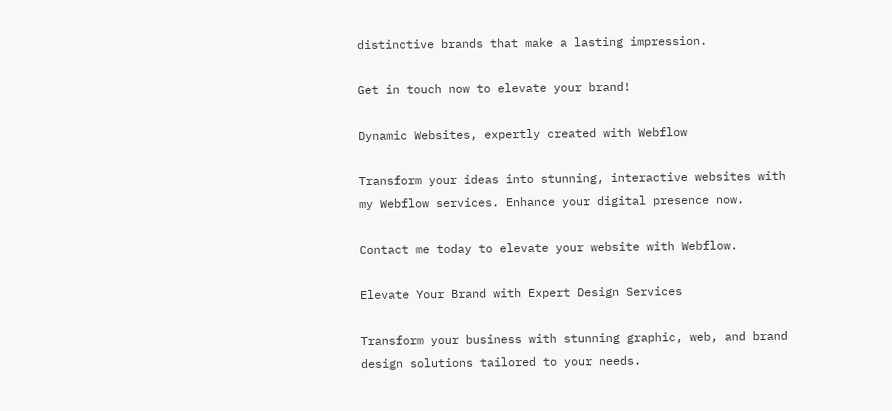distinctive brands that make a lasting impression.

Get in touch now to elevate your brand!

Dynamic Websites, expertly created with Webflow

Transform your ideas into stunning, interactive websites with my Webflow services. Enhance your digital presence now.

Contact me today to elevate your website with Webflow.

Elevate Your Brand with Expert Design Services

Transform your business with stunning graphic, web, and brand design solutions tailored to your needs.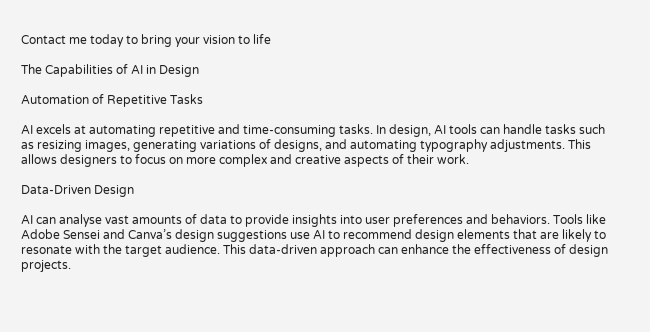Contact me today to bring your vision to life

The Capabilities of AI in Design

Automation of Repetitive Tasks

AI excels at automating repetitive and time-consuming tasks. In design, AI tools can handle tasks such as resizing images, generating variations of designs, and automating typography adjustments. This allows designers to focus on more complex and creative aspects of their work.

Data-Driven Design

AI can analyse vast amounts of data to provide insights into user preferences and behaviors. Tools like Adobe Sensei and Canva’s design suggestions use AI to recommend design elements that are likely to resonate with the target audience. This data-driven approach can enhance the effectiveness of design projects.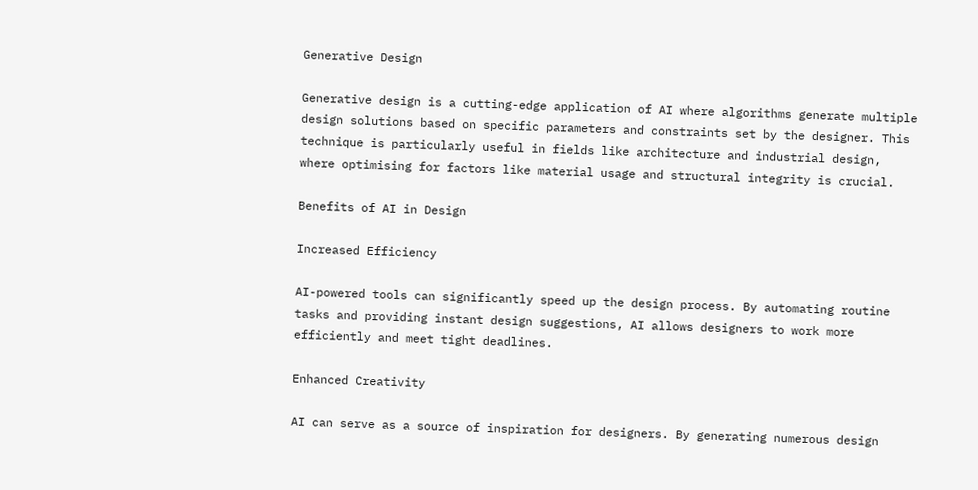Generative Design

Generative design is a cutting-edge application of AI where algorithms generate multiple design solutions based on specific parameters and constraints set by the designer. This technique is particularly useful in fields like architecture and industrial design, where optimising for factors like material usage and structural integrity is crucial.

Benefits of AI in Design

Increased Efficiency

AI-powered tools can significantly speed up the design process. By automating routine tasks and providing instant design suggestions, AI allows designers to work more efficiently and meet tight deadlines.

Enhanced Creativity

AI can serve as a source of inspiration for designers. By generating numerous design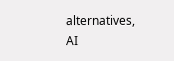alternatives, AI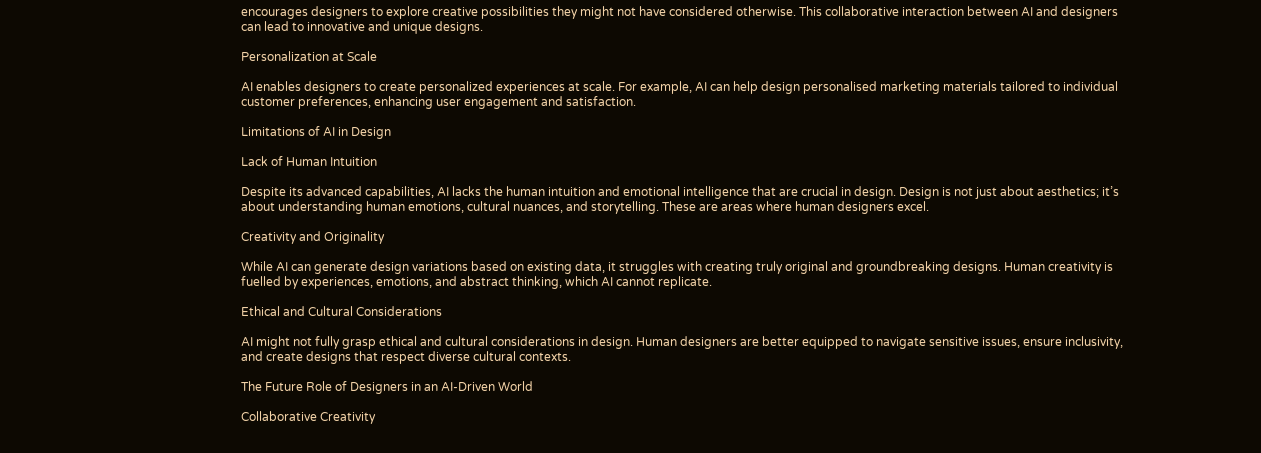encourages designers to explore creative possibilities they might not have considered otherwise. This collaborative interaction between AI and designers can lead to innovative and unique designs.

Personalization at Scale

AI enables designers to create personalized experiences at scale. For example, AI can help design personalised marketing materials tailored to individual customer preferences, enhancing user engagement and satisfaction.

Limitations of AI in Design

Lack of Human Intuition

Despite its advanced capabilities, AI lacks the human intuition and emotional intelligence that are crucial in design. Design is not just about aesthetics; it’s about understanding human emotions, cultural nuances, and storytelling. These are areas where human designers excel.

Creativity and Originality

While AI can generate design variations based on existing data, it struggles with creating truly original and groundbreaking designs. Human creativity is fuelled by experiences, emotions, and abstract thinking, which AI cannot replicate.

Ethical and Cultural Considerations

AI might not fully grasp ethical and cultural considerations in design. Human designers are better equipped to navigate sensitive issues, ensure inclusivity, and create designs that respect diverse cultural contexts.

The Future Role of Designers in an AI-Driven World

Collaborative Creativity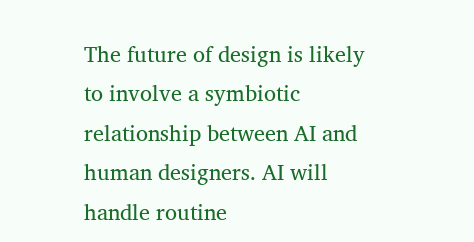The future of design is likely to involve a symbiotic relationship between AI and human designers. AI will handle routine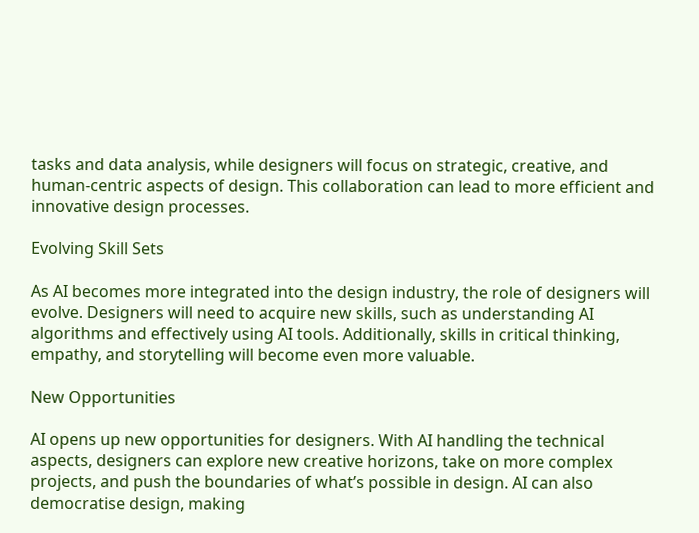tasks and data analysis, while designers will focus on strategic, creative, and human-centric aspects of design. This collaboration can lead to more efficient and innovative design processes.

Evolving Skill Sets

As AI becomes more integrated into the design industry, the role of designers will evolve. Designers will need to acquire new skills, such as understanding AI algorithms and effectively using AI tools. Additionally, skills in critical thinking, empathy, and storytelling will become even more valuable.

New Opportunities

AI opens up new opportunities for designers. With AI handling the technical aspects, designers can explore new creative horizons, take on more complex projects, and push the boundaries of what’s possible in design. AI can also democratise design, making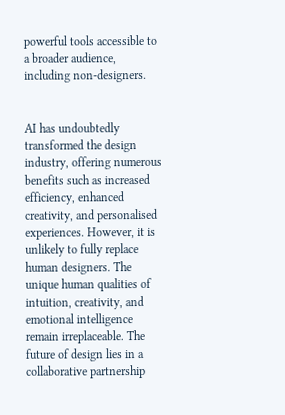powerful tools accessible to a broader audience, including non-designers.


AI has undoubtedly transformed the design industry, offering numerous benefits such as increased efficiency, enhanced creativity, and personalised experiences. However, it is unlikely to fully replace human designers. The unique human qualities of intuition, creativity, and emotional intelligence remain irreplaceable. The future of design lies in a collaborative partnership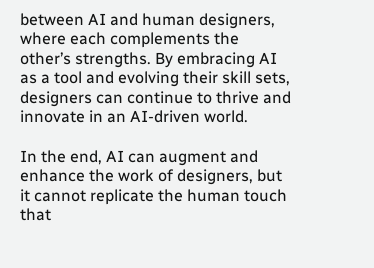between AI and human designers, where each complements the other’s strengths. By embracing AI as a tool and evolving their skill sets, designers can continue to thrive and innovate in an AI-driven world.

In the end, AI can augment and enhance the work of designers, but it cannot replicate the human touch that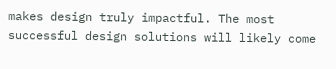makes design truly impactful. The most successful design solutions will likely come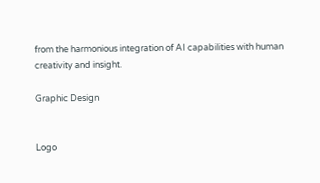from the harmonious integration of AI capabilities with human creativity and insight.

Graphic Design


Logo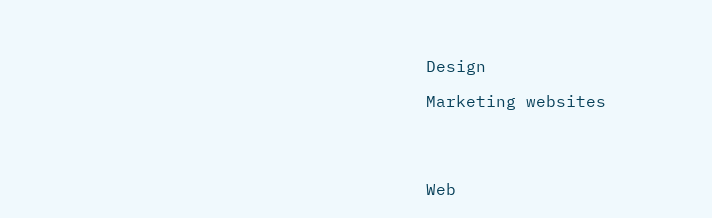Design

Marketing websites




Web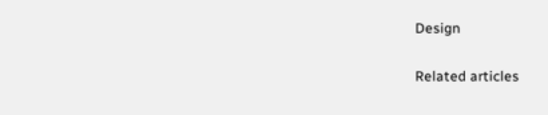Design

Related articles